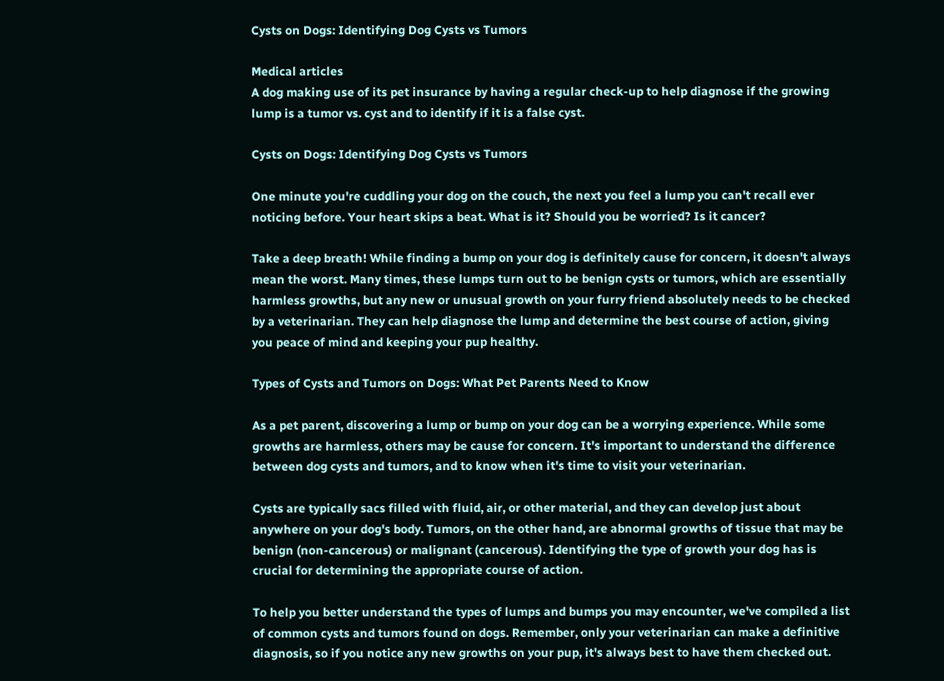Cysts on Dogs: Identifying Dog Cysts vs Tumors

Medical articles
A dog making use of its pet insurance by having a regular check-up to help diagnose if the growing lump is a tumor vs. cyst and to identify if it is a false cyst.

Cysts on Dogs: Identifying Dog Cysts vs Tumors

One minute you're cuddling your dog on the couch, the next you feel a lump you can't recall ever noticing before. Your heart skips a beat. What is it? Should you be worried? Is it cancer?

Take a deep breath! While finding a bump on your dog is definitely cause for concern, it doesn't always mean the worst. Many times, these lumps turn out to be benign cysts or tumors, which are essentially harmless growths, but any new or unusual growth on your furry friend absolutely needs to be checked by a veterinarian. They can help diagnose the lump and determine the best course of action, giving you peace of mind and keeping your pup healthy.

Types of Cysts and Tumors on Dogs: What Pet Parents Need to Know

As a pet parent, discovering a lump or bump on your dog can be a worrying experience. While some growths are harmless, others may be cause for concern. It's important to understand the difference between dog cysts and tumors, and to know when it's time to visit your veterinarian.

Cysts are typically sacs filled with fluid, air, or other material, and they can develop just about anywhere on your dog's body. Tumors, on the other hand, are abnormal growths of tissue that may be benign (non-cancerous) or malignant (cancerous). Identifying the type of growth your dog has is crucial for determining the appropriate course of action.

To help you better understand the types of lumps and bumps you may encounter, we've compiled a list of common cysts and tumors found on dogs. Remember, only your veterinarian can make a definitive diagnosis, so if you notice any new growths on your pup, it's always best to have them checked out.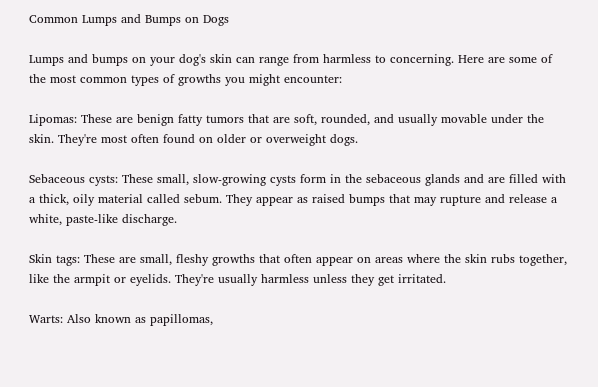Common Lumps and Bumps on Dogs

Lumps and bumps on your dog's skin can range from harmless to concerning. Here are some of the most common types of growths you might encounter:

Lipomas: These are benign fatty tumors that are soft, rounded, and usually movable under the skin. They're most often found on older or overweight dogs.

Sebaceous cysts: These small, slow-growing cysts form in the sebaceous glands and are filled with a thick, oily material called sebum. They appear as raised bumps that may rupture and release a white, paste-like discharge.

Skin tags: These are small, fleshy growths that often appear on areas where the skin rubs together, like the armpit or eyelids. They're usually harmless unless they get irritated.

Warts: Also known as papillomas,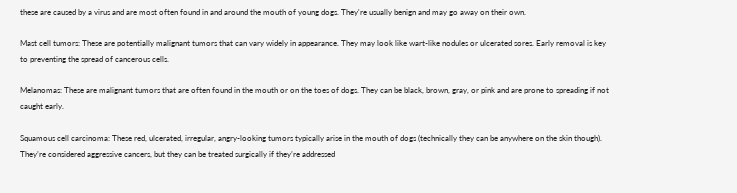these are caused by a virus and are most often found in and around the mouth of young dogs. They're usually benign and may go away on their own.

Mast cell tumors: These are potentially malignant tumors that can vary widely in appearance. They may look like wart-like nodules or ulcerated sores. Early removal is key to preventing the spread of cancerous cells.

Melanomas: These are malignant tumors that are often found in the mouth or on the toes of dogs. They can be black, brown, gray, or pink and are prone to spreading if not caught early.

Squamous cell carcinoma: These red, ulcerated, irregular, angry-looking tumors typically arise in the mouth of dogs (technically they can be anywhere on the skin though). They’re considered aggressive cancers, but they can be treated surgically if they’re addressed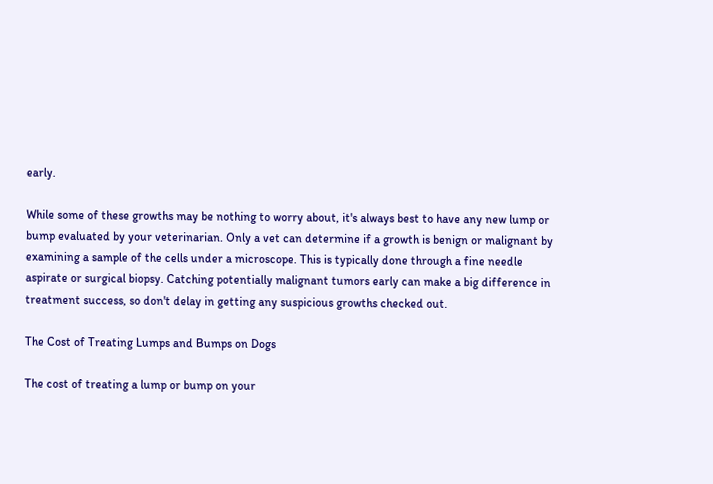early.

While some of these growths may be nothing to worry about, it's always best to have any new lump or bump evaluated by your veterinarian. Only a vet can determine if a growth is benign or malignant by examining a sample of the cells under a microscope. This is typically done through a fine needle aspirate or surgical biopsy. Catching potentially malignant tumors early can make a big difference in treatment success, so don't delay in getting any suspicious growths checked out.

The Cost of Treating Lumps and Bumps on Dogs

The cost of treating a lump or bump on your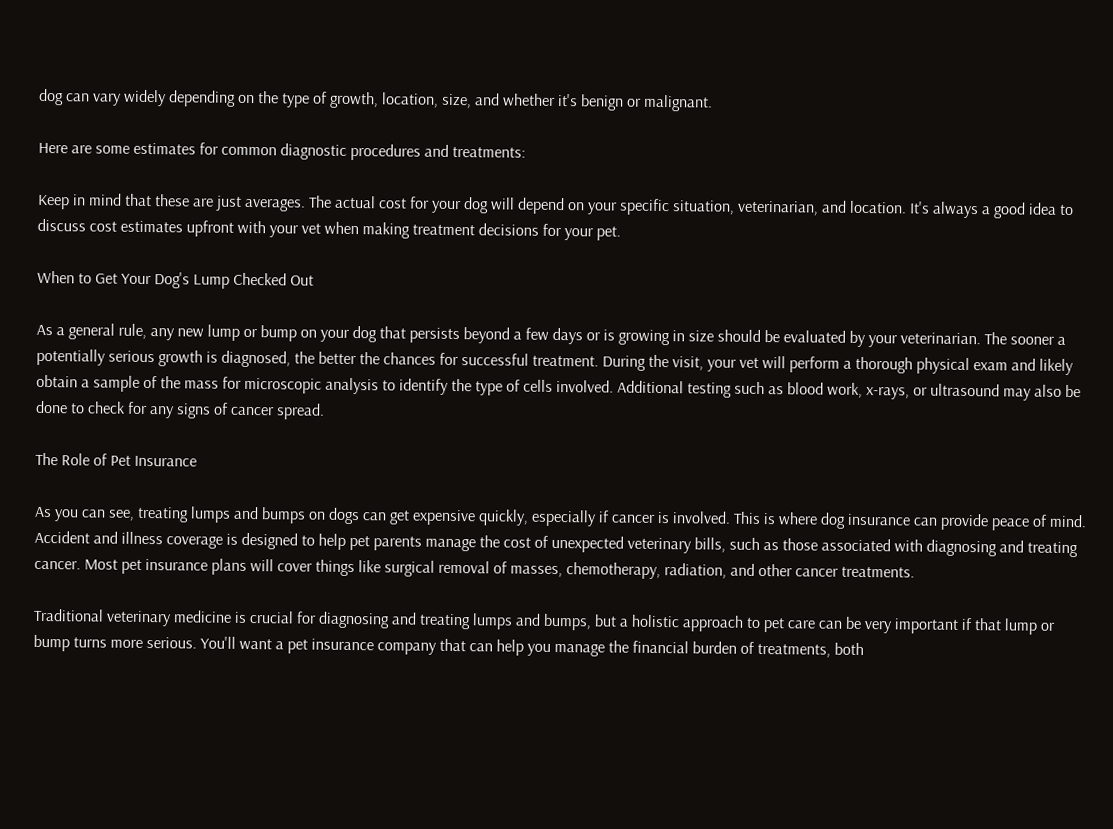dog can vary widely depending on the type of growth, location, size, and whether it's benign or malignant.

Here are some estimates for common diagnostic procedures and treatments:

Keep in mind that these are just averages. The actual cost for your dog will depend on your specific situation, veterinarian, and location. It's always a good idea to discuss cost estimates upfront with your vet when making treatment decisions for your pet.

When to Get Your Dog's Lump Checked Out

As a general rule, any new lump or bump on your dog that persists beyond a few days or is growing in size should be evaluated by your veterinarian. The sooner a potentially serious growth is diagnosed, the better the chances for successful treatment. During the visit, your vet will perform a thorough physical exam and likely obtain a sample of the mass for microscopic analysis to identify the type of cells involved. Additional testing such as blood work, x-rays, or ultrasound may also be done to check for any signs of cancer spread.

The Role of Pet Insurance

As you can see, treating lumps and bumps on dogs can get expensive quickly, especially if cancer is involved. This is where dog insurance can provide peace of mind. Accident and illness coverage is designed to help pet parents manage the cost of unexpected veterinary bills, such as those associated with diagnosing and treating cancer. Most pet insurance plans will cover things like surgical removal of masses, chemotherapy, radiation, and other cancer treatments.

Traditional veterinary medicine is crucial for diagnosing and treating lumps and bumps, but a holistic approach to pet care can be very important if that lump or bump turns more serious. You'll want a pet insurance company that can help you manage the financial burden of treatments, both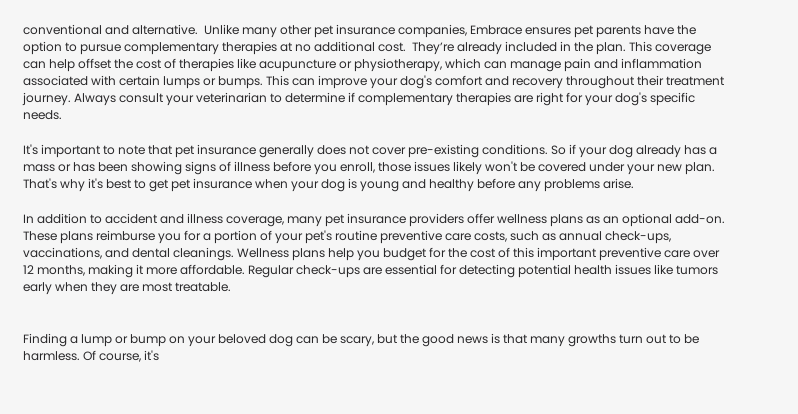conventional and alternative.  Unlike many other pet insurance companies, Embrace ensures pet parents have the option to pursue complementary therapies at no additional cost.  They’re already included in the plan. This coverage can help offset the cost of therapies like acupuncture or physiotherapy, which can manage pain and inflammation associated with certain lumps or bumps. This can improve your dog's comfort and recovery throughout their treatment journey. Always consult your veterinarian to determine if complementary therapies are right for your dog's specific needs.

It's important to note that pet insurance generally does not cover pre-existing conditions. So if your dog already has a mass or has been showing signs of illness before you enroll, those issues likely won't be covered under your new plan. That's why it's best to get pet insurance when your dog is young and healthy before any problems arise.

In addition to accident and illness coverage, many pet insurance providers offer wellness plans as an optional add-on. These plans reimburse you for a portion of your pet's routine preventive care costs, such as annual check-ups, vaccinations, and dental cleanings. Wellness plans help you budget for the cost of this important preventive care over 12 months, making it more affordable. Regular check-ups are essential for detecting potential health issues like tumors early when they are most treatable.


Finding a lump or bump on your beloved dog can be scary, but the good news is that many growths turn out to be harmless. Of course, it's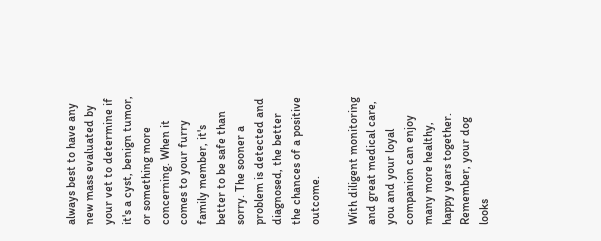always best to have any new mass evaluated by your vet to determine if it's a cyst, benign tumor, or something more concerning. When it comes to your furry family member, it's better to be safe than sorry. The sooner a problem is detected and diagnosed, the better the chances of a positive outcome.

With diligent monitoring and great medical care, you and your loyal companion can enjoy many more healthy, happy years together. Remember, your dog looks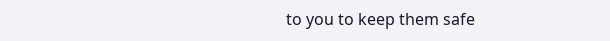to you to keep them safe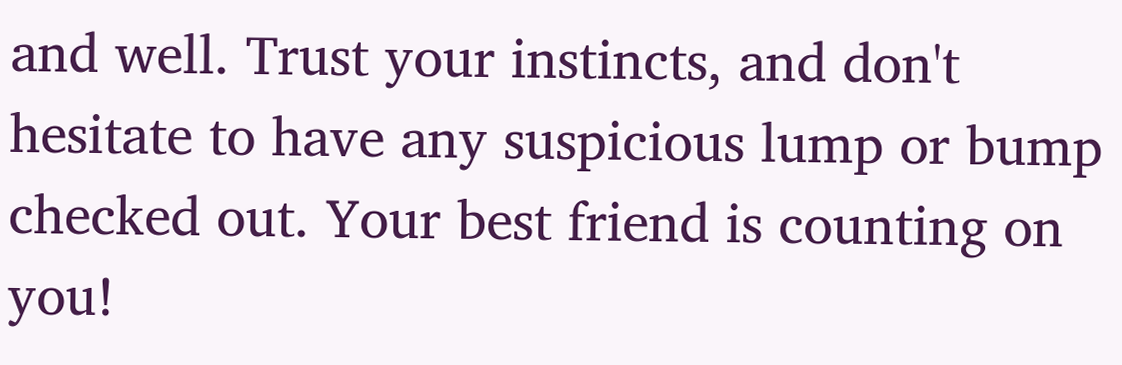and well. Trust your instincts, and don't hesitate to have any suspicious lump or bump checked out. Your best friend is counting on you!